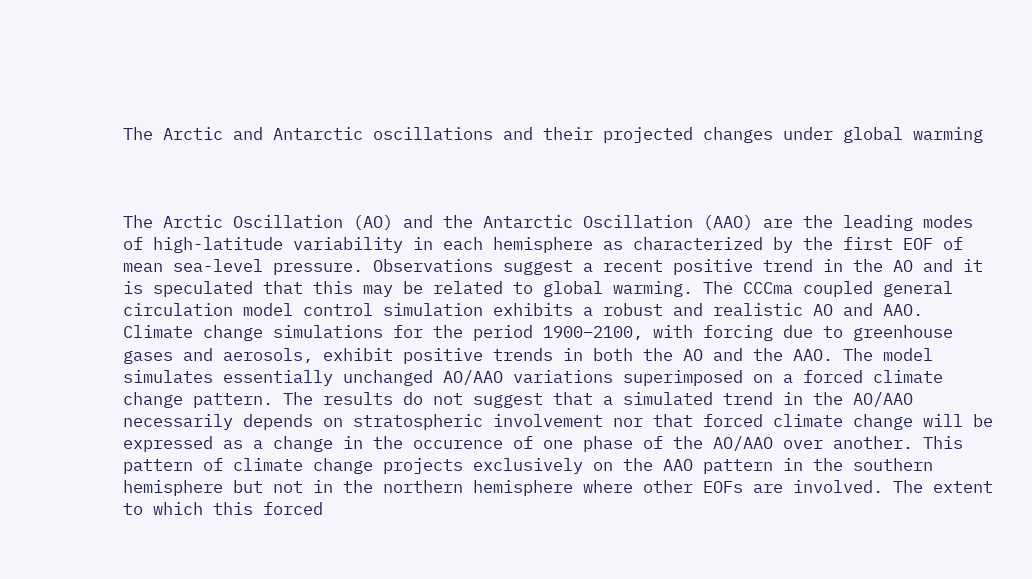The Arctic and Antarctic oscillations and their projected changes under global warming



The Arctic Oscillation (AO) and the Antarctic Oscillation (AAO) are the leading modes of high-latitude variability in each hemisphere as characterized by the first EOF of mean sea-level pressure. Observations suggest a recent positive trend in the AO and it is speculated that this may be related to global warming. The CCCma coupled general circulation model control simulation exhibits a robust and realistic AO and AAO. Climate change simulations for the period 1900–2100, with forcing due to greenhouse gases and aerosols, exhibit positive trends in both the AO and the AAO. The model simulates essentially unchanged AO/AAO variations superimposed on a forced climate change pattern. The results do not suggest that a simulated trend in the AO/AAO necessarily depends on stratospheric involvement nor that forced climate change will be expressed as a change in the occurence of one phase of the AO/AAO over another. This pattern of climate change projects exclusively on the AAO pattern in the southern hemisphere but not in the northern hemisphere where other EOFs are involved. The extent to which this forced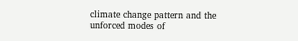climate change pattern and the unforced modes of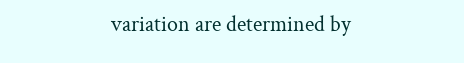variation are determined by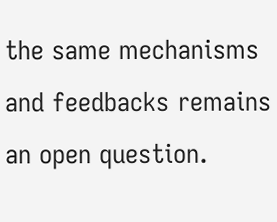the same mechanisms and feedbacks remains an open question.